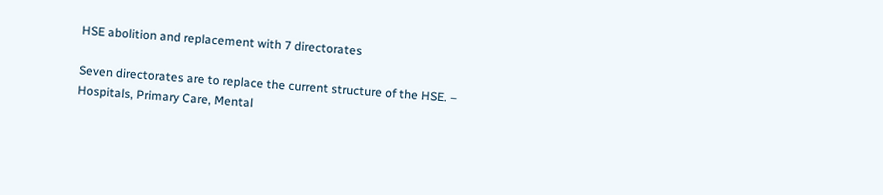HSE abolition and replacement with 7 directorates

Seven directorates are to replace the current structure of the HSE. –
Hospitals, Primary Care, Mental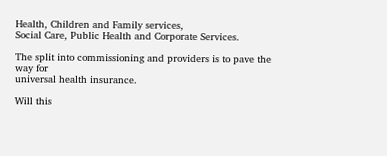Health, Children and Family services,
Social Care, Public Health and Corporate Services.

The split into commissioning and providers is to pave the way for
universal health insurance.

Will this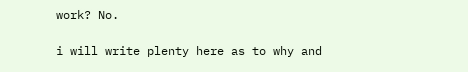work? No.

i will write plenty here as to why and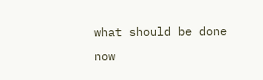what should be done now